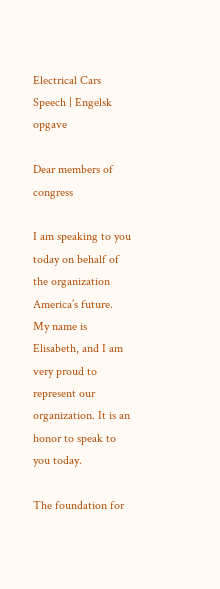Electrical Cars Speech | Engelsk opgave

Dear members of congress

I am speaking to you today on behalf of the organization America’s future. My name is Elisabeth, and I am very proud to represent our organization. It is an honor to speak to you today.

The foundation for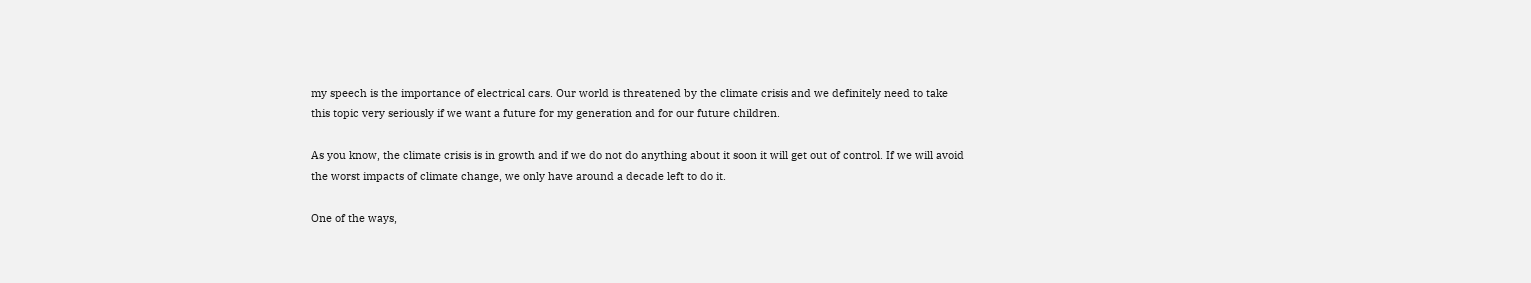my speech is the importance of electrical cars. Our world is threatened by the climate crisis and we definitely need to take this topic very seriously if we want a future for my generation and for our future children.

As you know, the climate crisis is in growth and if we do not do anything about it soon it will get out of control. If we will avoid the worst impacts of climate change, we only have around a decade left to do it.

One of the ways,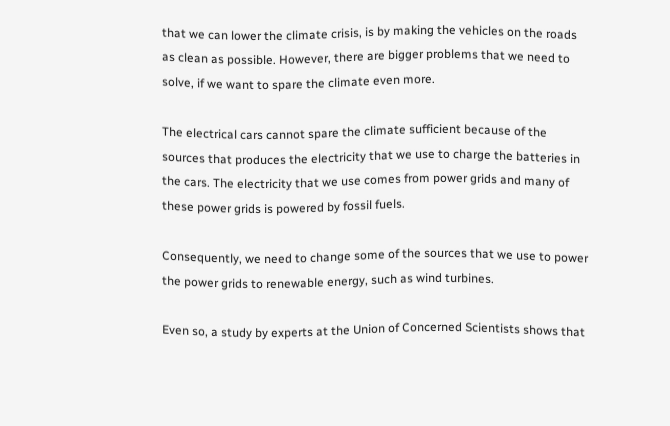that we can lower the climate crisis, is by making the vehicles on the roads as clean as possible. However, there are bigger problems that we need to solve, if we want to spare the climate even more.

The electrical cars cannot spare the climate sufficient because of the sources that produces the electricity that we use to charge the batteries in the cars. The electricity that we use comes from power grids and many of these power grids is powered by fossil fuels.

Consequently, we need to change some of the sources that we use to power the power grids to renewable energy, such as wind turbines.

Even so, a study by experts at the Union of Concerned Scientists shows that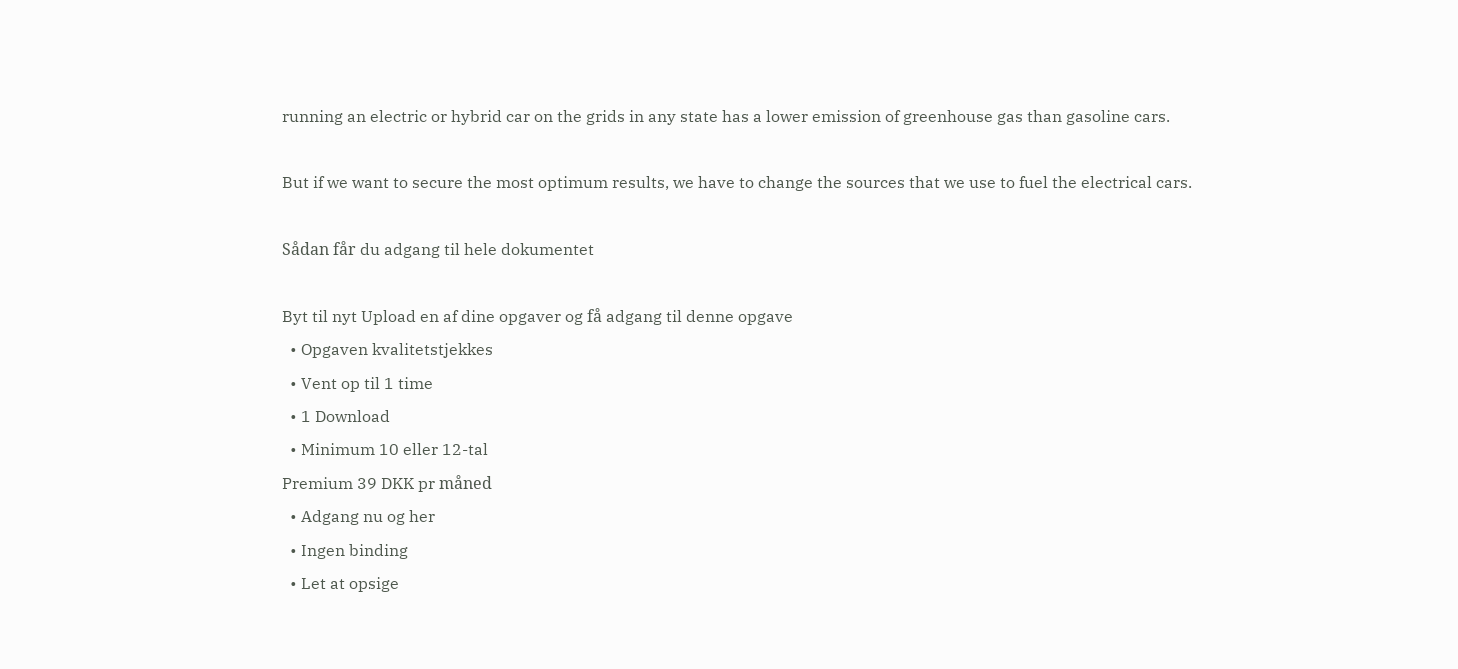running an electric or hybrid car on the grids in any state has a lower emission of greenhouse gas than gasoline cars.

But if we want to secure the most optimum results, we have to change the sources that we use to fuel the electrical cars.

Sådan får du adgang til hele dokumentet

Byt til nyt Upload en af dine opgaver og få adgang til denne opgave
  • Opgaven kvalitetstjekkes
  • Vent op til 1 time
  • 1 Download
  • Minimum 10 eller 12-tal
Premium 39 DKK pr måned
  • Adgang nu og her
  • Ingen binding
  • Let at opsige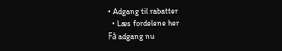• Adgang til rabatter
  • Læs fordelene her
Få adgang nu